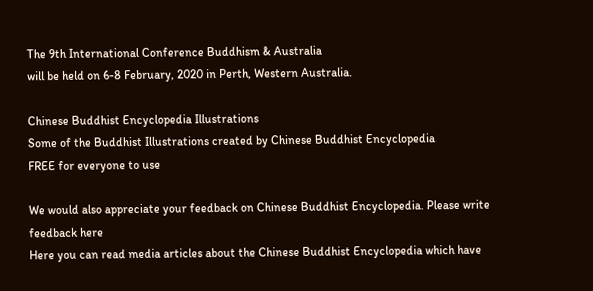The 9th International Conference Buddhism & Australia
will be held on 6-8 February, 2020 in Perth, Western Australia.

Chinese Buddhist Encyclopedia Illustrations
Some of the Buddhist Illustrations created by Chinese Buddhist Encyclopedia
FREE for everyone to use

We would also appreciate your feedback on Chinese Buddhist Encyclopedia. Please write feedback here
Here you can read media articles about the Chinese Buddhist Encyclopedia which have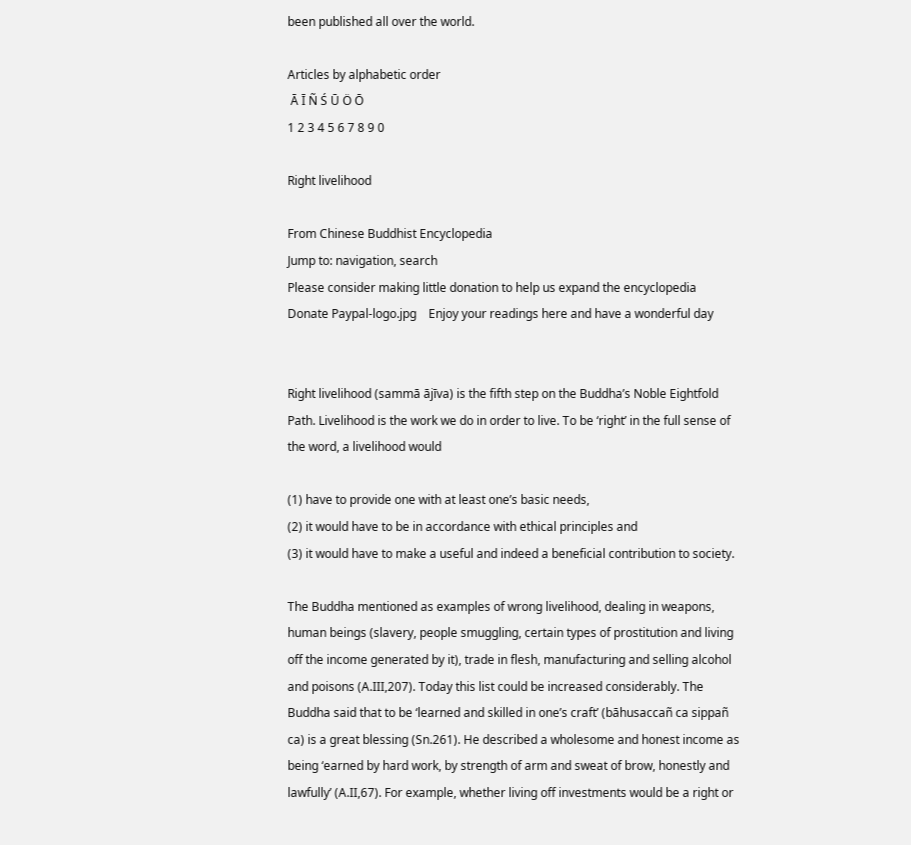been published all over the world.

Articles by alphabetic order
 Ā Ī Ñ Ś Ū Ö Ō
1 2 3 4 5 6 7 8 9 0

Right livelihood

From Chinese Buddhist Encyclopedia
Jump to: navigation, search
Please consider making little donation to help us expand the encyclopedia    Donate Paypal-logo.jpg    Enjoy your readings here and have a wonderful day


Right livelihood (sammā ājīva) is the fifth step on the Buddha’s Noble Eightfold Path. Livelihood is the work we do in order to live. To be ‘right’ in the full sense of the word, a livelihood would

(1) have to provide one with at least one’s basic needs,
(2) it would have to be in accordance with ethical principles and
(3) it would have to make a useful and indeed a beneficial contribution to society.

The Buddha mentioned as examples of wrong livelihood, dealing in weapons, human beings (slavery, people smuggling, certain types of prostitution and living off the income generated by it), trade in flesh, manufacturing and selling alcohol and poisons (A.III,207). Today this list could be increased considerably. The Buddha said that to be ‘learned and skilled in one’s craft’ (bāhusaccañ ca sippañ ca) is a great blessing (Sn.261). He described a wholesome and honest income as being ‘earned by hard work, by strength of arm and sweat of brow, honestly and lawfully’ (A.II,67). For example, whether living off investments would be a right or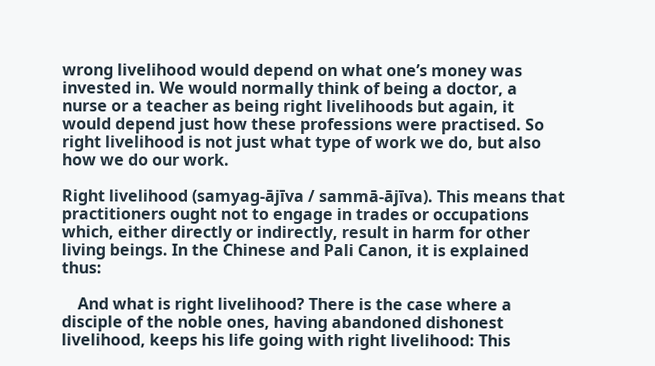wrong livelihood would depend on what one’s money was invested in. We would normally think of being a doctor, a nurse or a teacher as being right livelihoods but again, it would depend just how these professions were practised. So right livelihood is not just what type of work we do, but also how we do our work.

Right livelihood (samyag-ājīva / sammā-ājīva). This means that practitioners ought not to engage in trades or occupations which, either directly or indirectly, result in harm for other living beings. In the Chinese and Pali Canon, it is explained thus:

    And what is right livelihood? There is the case where a disciple of the noble ones, having abandoned dishonest livelihood, keeps his life going with right livelihood: This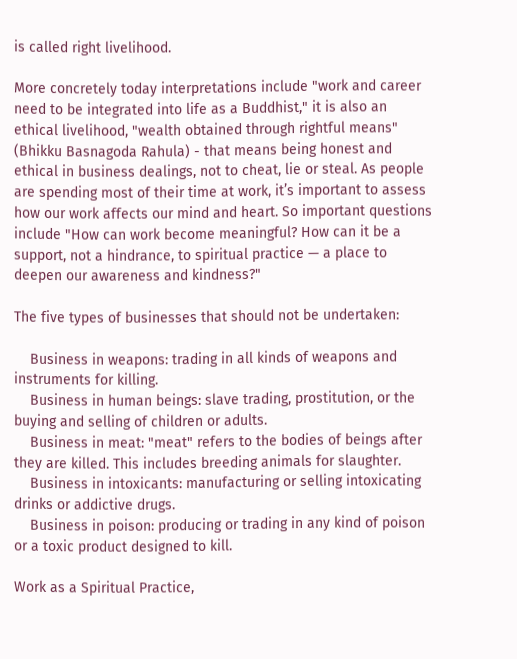is called right livelihood.

More concretely today interpretations include "work and career need to be integrated into life as a Buddhist," it is also an ethical livelihood, "wealth obtained through rightful means" (Bhikku Basnagoda Rahula) - that means being honest and ethical in business dealings, not to cheat, lie or steal. As people are spending most of their time at work, it’s important to assess how our work affects our mind and heart. So important questions include "How can work become meaningful? How can it be a support, not a hindrance, to spiritual practice — a place to deepen our awareness and kindness?"

The five types of businesses that should not be undertaken:

    Business in weapons: trading in all kinds of weapons and instruments for killing.
    Business in human beings: slave trading, prostitution, or the buying and selling of children or adults.
    Business in meat: "meat" refers to the bodies of beings after they are killed. This includes breeding animals for slaughter.
    Business in intoxicants: manufacturing or selling intoxicating drinks or addictive drugs.
    Business in poison: producing or trading in any kind of poison or a toxic product designed to kill.

Work as a Spiritual Practice,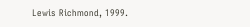Lewis Richmond, 1999.